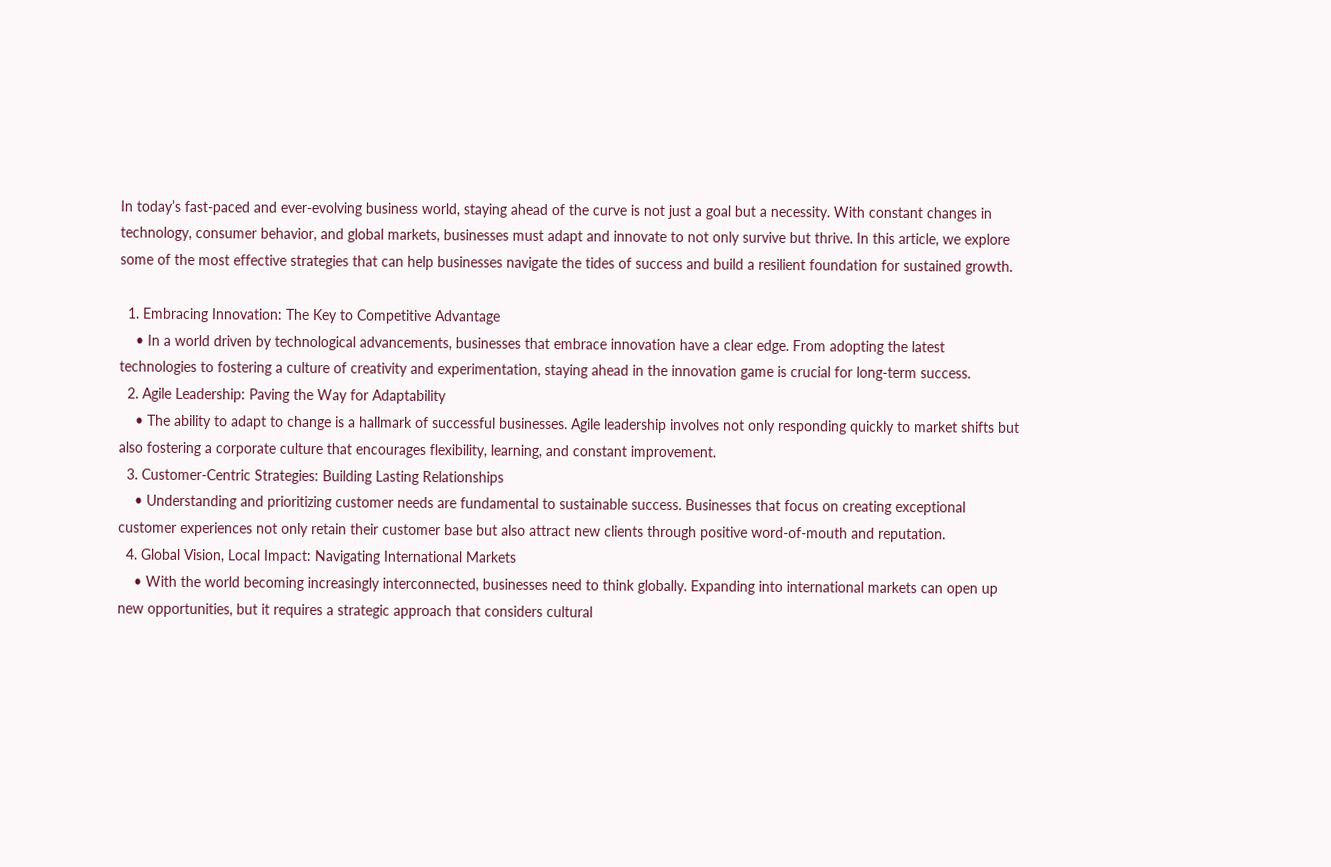In today’s fast-paced and ever-evolving business world, staying ahead of the curve is not just a goal but a necessity. With constant changes in technology, consumer behavior, and global markets, businesses must adapt and innovate to not only survive but thrive. In this article, we explore some of the most effective strategies that can help businesses navigate the tides of success and build a resilient foundation for sustained growth.

  1. Embracing Innovation: The Key to Competitive Advantage
    • In a world driven by technological advancements, businesses that embrace innovation have a clear edge. From adopting the latest technologies to fostering a culture of creativity and experimentation, staying ahead in the innovation game is crucial for long-term success.
  2. Agile Leadership: Paving the Way for Adaptability
    • The ability to adapt to change is a hallmark of successful businesses. Agile leadership involves not only responding quickly to market shifts but also fostering a corporate culture that encourages flexibility, learning, and constant improvement.
  3. Customer-Centric Strategies: Building Lasting Relationships
    • Understanding and prioritizing customer needs are fundamental to sustainable success. Businesses that focus on creating exceptional customer experiences not only retain their customer base but also attract new clients through positive word-of-mouth and reputation.
  4. Global Vision, Local Impact: Navigating International Markets
    • With the world becoming increasingly interconnected, businesses need to think globally. Expanding into international markets can open up new opportunities, but it requires a strategic approach that considers cultural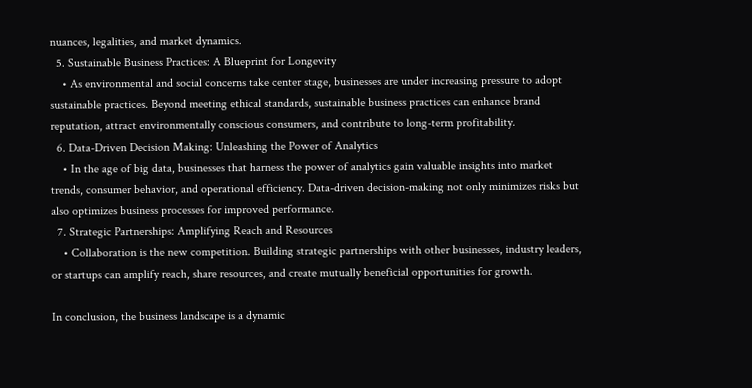nuances, legalities, and market dynamics.
  5. Sustainable Business Practices: A Blueprint for Longevity
    • As environmental and social concerns take center stage, businesses are under increasing pressure to adopt sustainable practices. Beyond meeting ethical standards, sustainable business practices can enhance brand reputation, attract environmentally conscious consumers, and contribute to long-term profitability.
  6. Data-Driven Decision Making: Unleashing the Power of Analytics
    • In the age of big data, businesses that harness the power of analytics gain valuable insights into market trends, consumer behavior, and operational efficiency. Data-driven decision-making not only minimizes risks but also optimizes business processes for improved performance.
  7. Strategic Partnerships: Amplifying Reach and Resources
    • Collaboration is the new competition. Building strategic partnerships with other businesses, industry leaders, or startups can amplify reach, share resources, and create mutually beneficial opportunities for growth.

In conclusion, the business landscape is a dynamic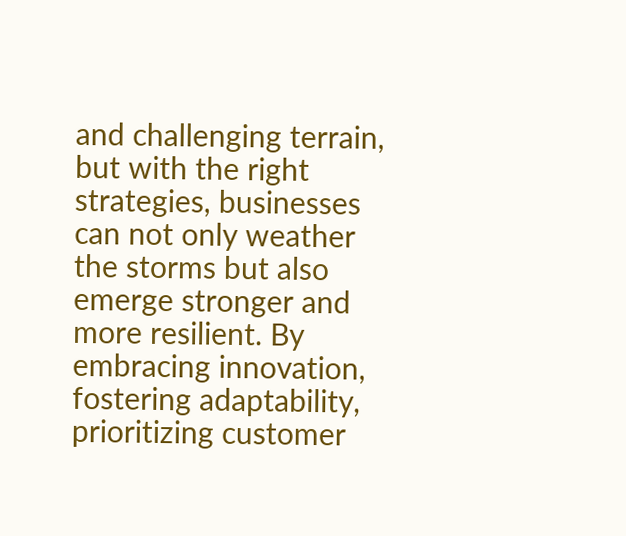and challenging terrain, but with the right strategies, businesses can not only weather the storms but also emerge stronger and more resilient. By embracing innovation, fostering adaptability, prioritizing customer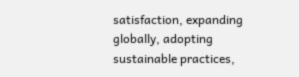satisfaction, expanding globally, adopting sustainable practices,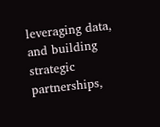leveraging data, and building strategic partnerships,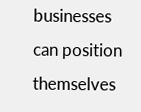businesses can position themselves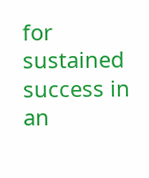for sustained success in an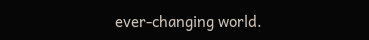ever-changing world.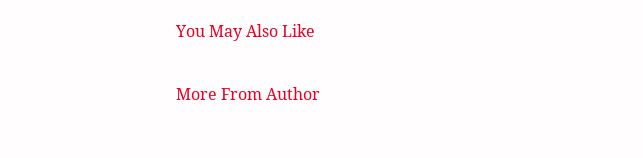You May Also Like

More From Author